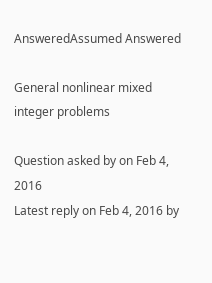AnsweredAssumed Answered

General nonlinear mixed integer problems

Question asked by on Feb 4, 2016
Latest reply on Feb 4, 2016 by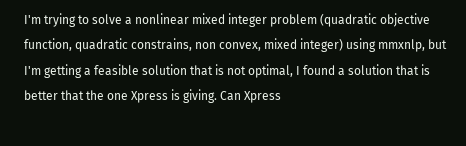I'm trying to solve a nonlinear mixed integer problem (quadratic objective function, quadratic constrains, non convex, mixed integer) using mmxnlp, but I'm getting a feasible solution that is not optimal, I found a solution that is better that the one Xpress is giving. Can Xpress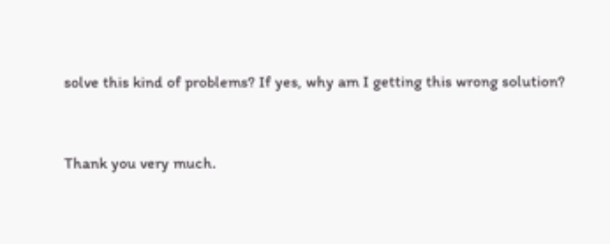solve this kind of problems? If yes, why am I getting this wrong solution?


Thank you very much.